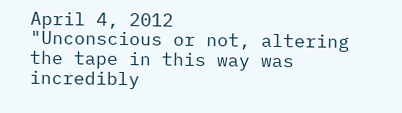April 4, 2012
"Unconscious or not, altering the tape in this way was incredibly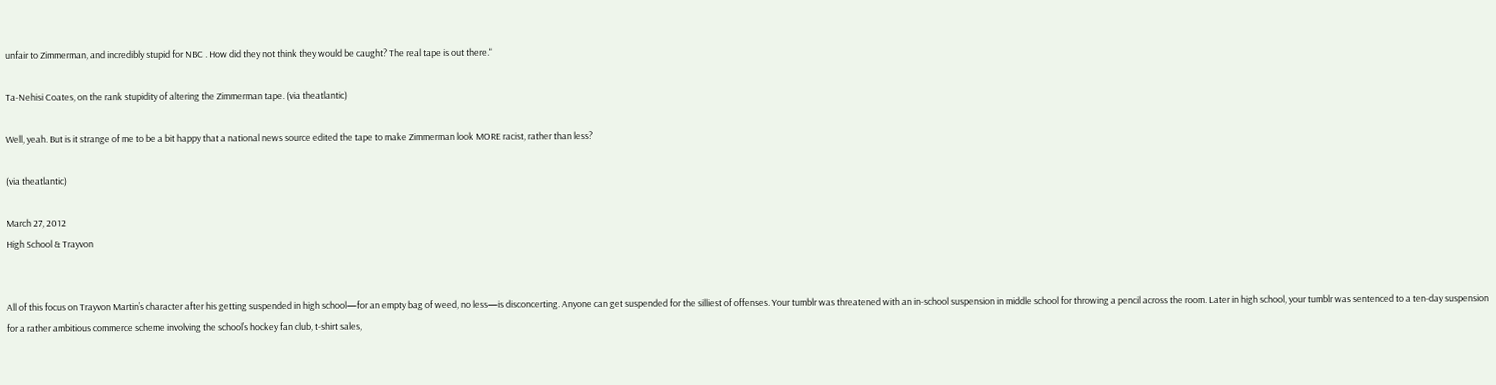unfair to Zimmerman, and incredibly stupid for NBC . How did they not think they would be caught? The real tape is out there."

Ta-Nehisi Coates, on the rank stupidity of altering the Zimmerman tape. (via theatlantic)

Well, yeah. But is it strange of me to be a bit happy that a national news source edited the tape to make Zimmerman look MORE racist, rather than less?

(via theatlantic)

March 27, 2012
High School & Trayvon


All of this focus on Trayvon Martin’s character after his getting suspended in high school—for an empty bag of weed, no less—is disconcerting. Anyone can get suspended for the silliest of offenses. Your tumblr was threatened with an in-school suspension in middle school for throwing a pencil across the room. Later in high school, your tumblr was sentenced to a ten-day suspension for a rather ambitious commerce scheme involving the school’s hockey fan club, t-shirt sales,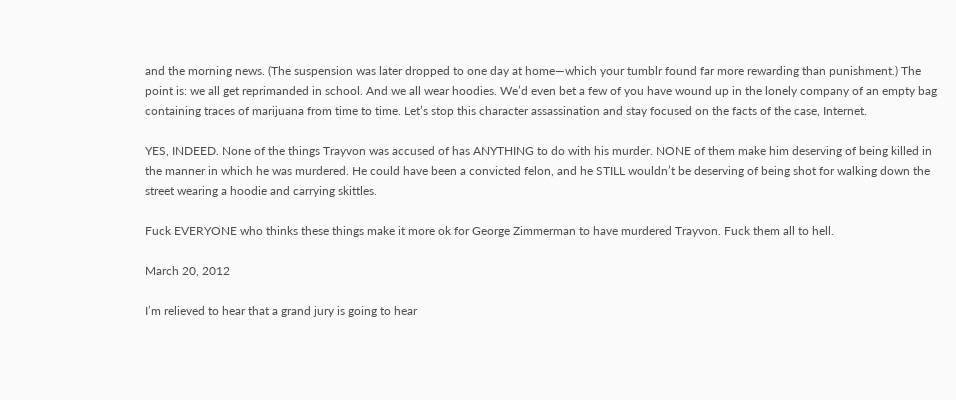and the morning news. (The suspension was later dropped to one day at home—which your tumblr found far more rewarding than punishment.) The point is: we all get reprimanded in school. And we all wear hoodies. We’d even bet a few of you have wound up in the lonely company of an empty bag containing traces of marijuana from time to time. Let’s stop this character assassination and stay focused on the facts of the case, Internet.

YES, INDEED. None of the things Trayvon was accused of has ANYTHING to do with his murder. NONE of them make him deserving of being killed in the manner in which he was murdered. He could have been a convicted felon, and he STILL wouldn’t be deserving of being shot for walking down the street wearing a hoodie and carrying skittles.

Fuck EVERYONE who thinks these things make it more ok for George Zimmerman to have murdered Trayvon. Fuck them all to hell.

March 20, 2012

I’m relieved to hear that a grand jury is going to hear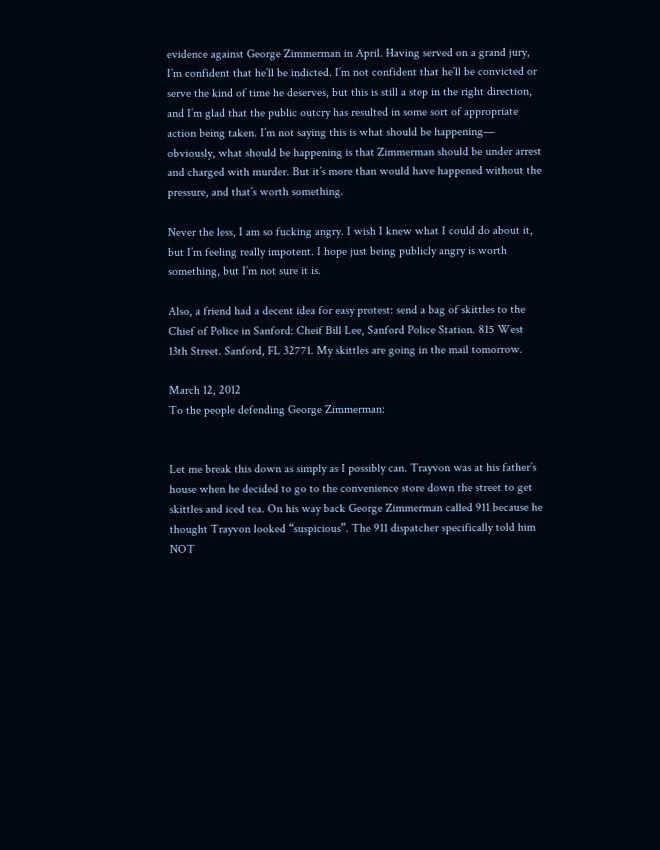evidence against George Zimmerman in April. Having served on a grand jury, I’m confident that he’ll be indicted. I’m not confident that he’ll be convicted or serve the kind of time he deserves, but this is still a step in the right direction, and I’m glad that the public outcry has resulted in some sort of appropriate action being taken. I’m not saying this is what should be happening— obviously, what should be happening is that Zimmerman should be under arrest and charged with murder. But it’s more than would have happened without the pressure, and that’s worth something.

Never the less, I am so fucking angry. I wish I knew what I could do about it, but I’m feeling really impotent. I hope just being publicly angry is worth something, but I’m not sure it is.

Also, a friend had a decent idea for easy protest: send a bag of skittles to the Chief of Police in Sanford: Cheif Bill Lee, Sanford Police Station. 815 West 13th Street. Sanford, FL 32771. My skittles are going in the mail tomorrow.

March 12, 2012
To the people defending George Zimmerman:


Let me break this down as simply as I possibly can. Trayvon was at his father’s house when he decided to go to the convenience store down the street to get skittles and iced tea. On his way back George Zimmerman called 911 because he thought Trayvon looked “suspicious”. The 911 dispatcher specifically told him NOT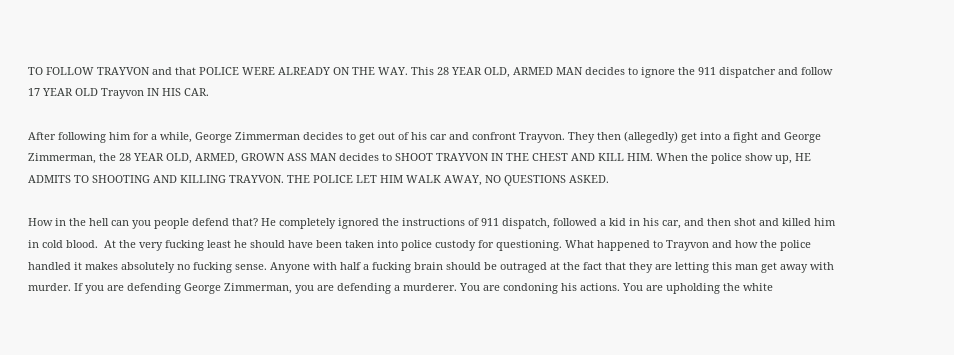TO FOLLOW TRAYVON and that POLICE WERE ALREADY ON THE WAY. This 28 YEAR OLD, ARMED MAN decides to ignore the 911 dispatcher and follow 17 YEAR OLD Trayvon IN HIS CAR.

After following him for a while, George Zimmerman decides to get out of his car and confront Trayvon. They then (allegedly) get into a fight and George Zimmerman, the 28 YEAR OLD, ARMED, GROWN ASS MAN decides to SHOOT TRAYVON IN THE CHEST AND KILL HIM. When the police show up, HE ADMITS TO SHOOTING AND KILLING TRAYVON. THE POLICE LET HIM WALK AWAY, NO QUESTIONS ASKED.

How in the hell can you people defend that? He completely ignored the instructions of 911 dispatch, followed a kid in his car, and then shot and killed him in cold blood.  At the very fucking least he should have been taken into police custody for questioning. What happened to Trayvon and how the police handled it makes absolutely no fucking sense. Anyone with half a fucking brain should be outraged at the fact that they are letting this man get away with murder. If you are defending George Zimmerman, you are defending a murderer. You are condoning his actions. You are upholding the white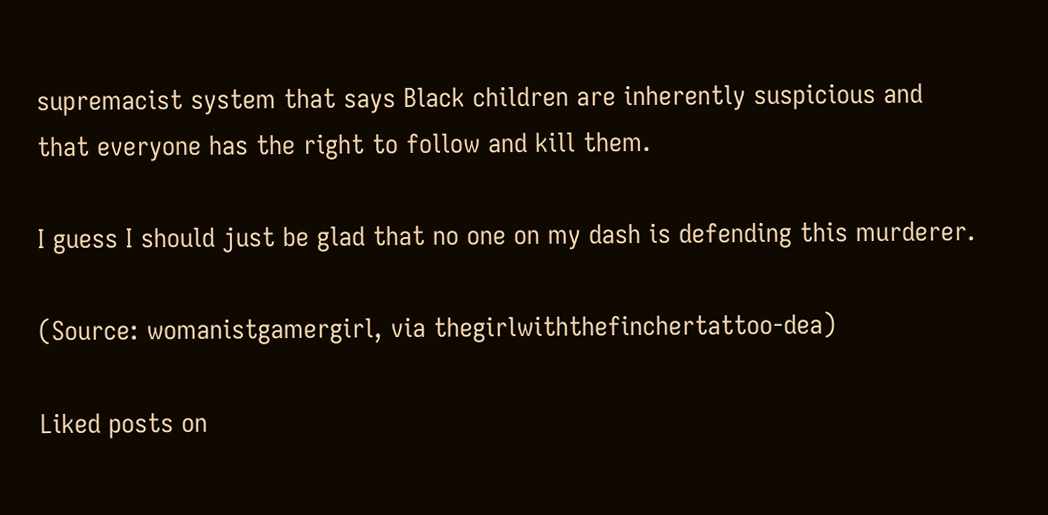supremacist system that says Black children are inherently suspicious and that everyone has the right to follow and kill them.

I guess I should just be glad that no one on my dash is defending this murderer.

(Source: womanistgamergirl, via thegirlwiththefinchertattoo-dea)

Liked posts on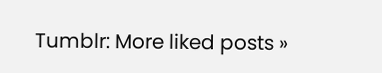Tumblr: More liked posts »